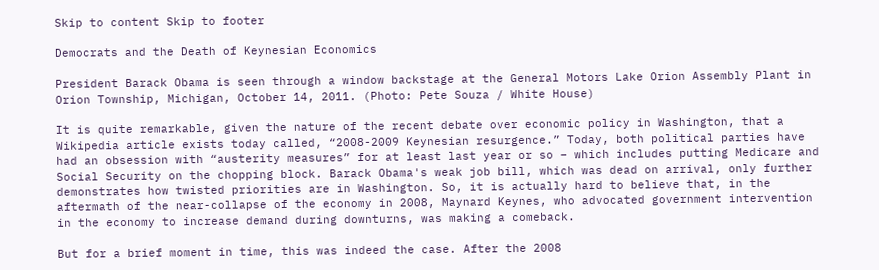Skip to content Skip to footer

Democrats and the Death of Keynesian Economics

President Barack Obama is seen through a window backstage at the General Motors Lake Orion Assembly Plant in Orion Township, Michigan, October 14, 2011. (Photo: Pete Souza / White House)

It is quite remarkable, given the nature of the recent debate over economic policy in Washington, that a Wikipedia article exists today called, “2008-2009 Keynesian resurgence.” Today, both political parties have had an obsession with “austerity measures” for at least last year or so – which includes putting Medicare and Social Security on the chopping block. Barack Obama's weak job bill, which was dead on arrival, only further demonstrates how twisted priorities are in Washington. So, it is actually hard to believe that, in the aftermath of the near-collapse of the economy in 2008, Maynard Keynes, who advocated government intervention in the economy to increase demand during downturns, was making a comeback.

But for a brief moment in time, this was indeed the case. After the 2008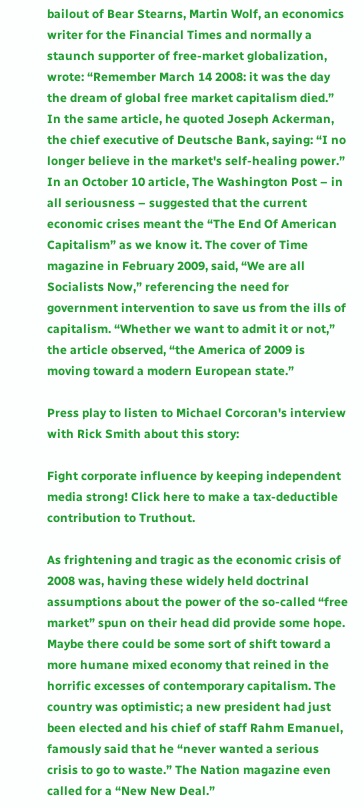bailout of Bear Stearns, Martin Wolf, an economics writer for the Financial Times and normally a staunch supporter of free-market globalization, wrote: “Remember March 14 2008: it was the day the dream of global free market capitalism died.” In the same article, he quoted Joseph Ackerman, the chief executive of Deutsche Bank, saying: “I no longer believe in the market's self-healing power.” In an October 10 article, The Washington Post – in all seriousness – suggested that the current economic crises meant the “The End Of American Capitalism” as we know it. The cover of Time magazine in February 2009, said, “We are all Socialists Now,” referencing the need for government intervention to save us from the ills of capitalism. “Whether we want to admit it or not,” the article observed, “the America of 2009 is moving toward a modern European state.”

Press play to listen to Michael Corcoran's interview with Rick Smith about this story:

Fight corporate influence by keeping independent media strong! Click here to make a tax-deductible contribution to Truthout.

As frightening and tragic as the economic crisis of 2008 was, having these widely held doctrinal assumptions about the power of the so-called “free market” spun on their head did provide some hope. Maybe there could be some sort of shift toward a more humane mixed economy that reined in the horrific excesses of contemporary capitalism. The country was optimistic; a new president had just been elected and his chief of staff Rahm Emanuel, famously said that he “never wanted a serious crisis to go to waste.” The Nation magazine even called for a “New New Deal.”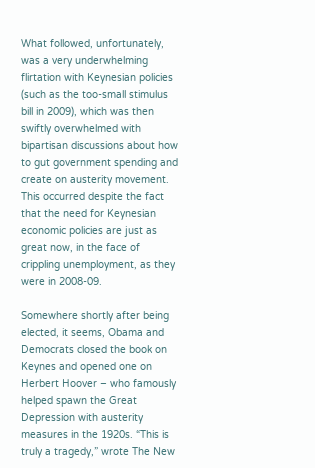What followed, unfortunately, was a very underwhelming flirtation with Keynesian policies (such as the too-small stimulus bill in 2009), which was then swiftly overwhelmed with bipartisan discussions about how to gut government spending and create on austerity movement. This occurred despite the fact that the need for Keynesian economic policies are just as great now, in the face of crippling unemployment, as they were in 2008-09.

Somewhere shortly after being elected, it seems, Obama and Democrats closed the book on Keynes and opened one on Herbert Hoover – who famously helped spawn the Great Depression with austerity measures in the 1920s. “This is truly a tragedy,” wrote The New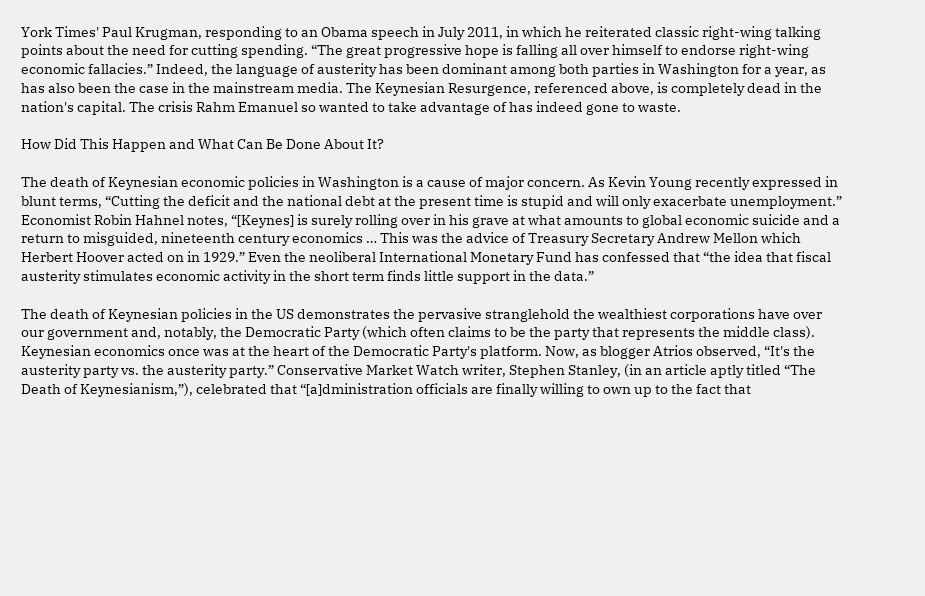York Times' Paul Krugman, responding to an Obama speech in July 2011, in which he reiterated classic right-wing talking points about the need for cutting spending. “The great progressive hope is falling all over himself to endorse right-wing economic fallacies.” Indeed, the language of austerity has been dominant among both parties in Washington for a year, as has also been the case in the mainstream media. The Keynesian Resurgence, referenced above, is completely dead in the nation's capital. The crisis Rahm Emanuel so wanted to take advantage of has indeed gone to waste.

How Did This Happen and What Can Be Done About It?

The death of Keynesian economic policies in Washington is a cause of major concern. As Kevin Young recently expressed in blunt terms, “Cutting the deficit and the national debt at the present time is stupid and will only exacerbate unemployment.” Economist Robin Hahnel notes, “[Keynes] is surely rolling over in his grave at what amounts to global economic suicide and a return to misguided, nineteenth century economics … This was the advice of Treasury Secretary Andrew Mellon which Herbert Hoover acted on in 1929.” Even the neoliberal International Monetary Fund has confessed that “the idea that fiscal austerity stimulates economic activity in the short term finds little support in the data.”

The death of Keynesian policies in the US demonstrates the pervasive stranglehold the wealthiest corporations have over our government and, notably, the Democratic Party (which often claims to be the party that represents the middle class). Keynesian economics once was at the heart of the Democratic Party's platform. Now, as blogger Atrios observed, “It's the austerity party vs. the austerity party.” Conservative Market Watch writer, Stephen Stanley, (in an article aptly titled “The Death of Keynesianism,”), celebrated that “[a]dministration officials are finally willing to own up to the fact that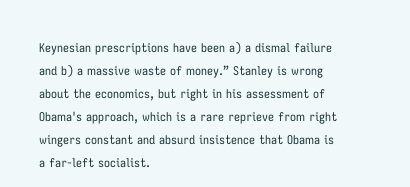Keynesian prescriptions have been a) a dismal failure and b) a massive waste of money.” Stanley is wrong about the economics, but right in his assessment of Obama's approach, which is a rare reprieve from right wingers constant and absurd insistence that Obama is a far-left socialist.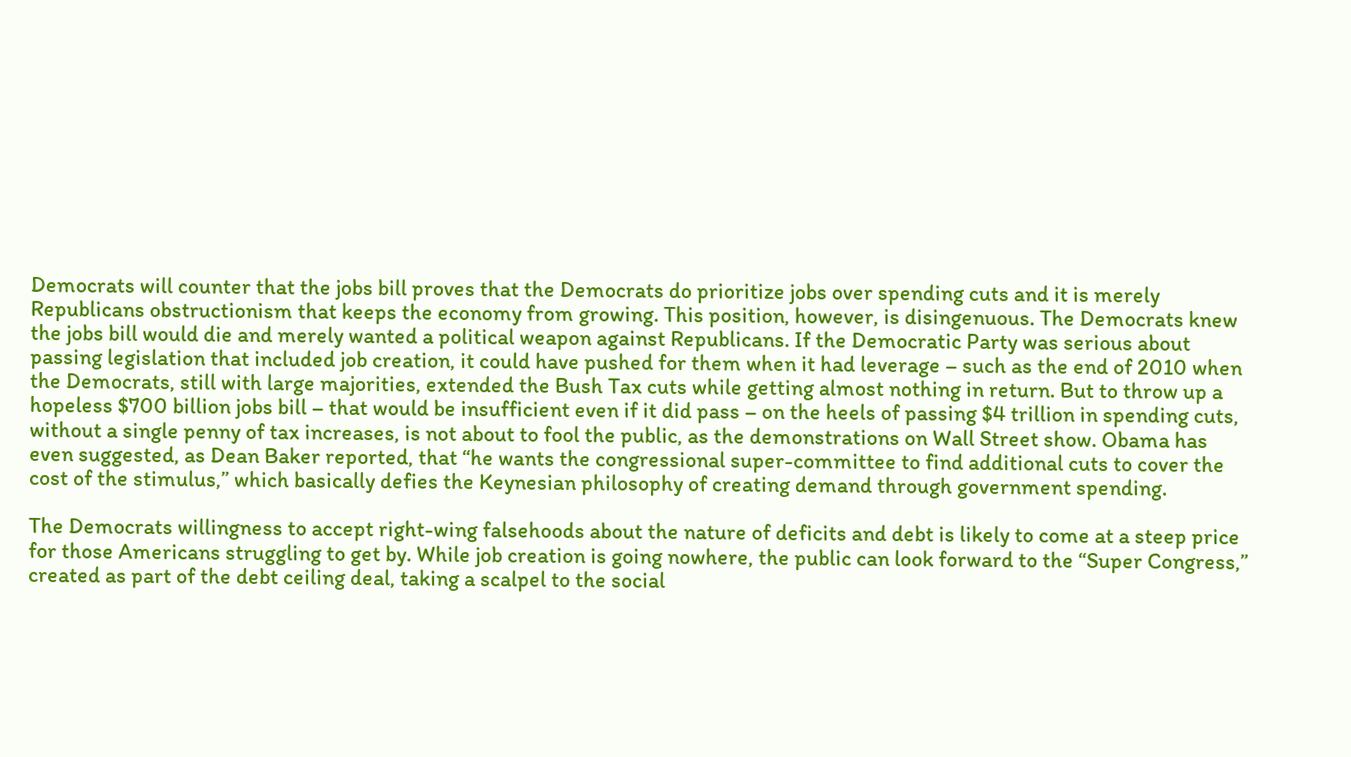Democrats will counter that the jobs bill proves that the Democrats do prioritize jobs over spending cuts and it is merely Republicans obstructionism that keeps the economy from growing. This position, however, is disingenuous. The Democrats knew the jobs bill would die and merely wanted a political weapon against Republicans. If the Democratic Party was serious about passing legislation that included job creation, it could have pushed for them when it had leverage – such as the end of 2010 when the Democrats, still with large majorities, extended the Bush Tax cuts while getting almost nothing in return. But to throw up a hopeless $700 billion jobs bill – that would be insufficient even if it did pass – on the heels of passing $4 trillion in spending cuts, without a single penny of tax increases, is not about to fool the public, as the demonstrations on Wall Street show. Obama has even suggested, as Dean Baker reported, that “he wants the congressional super-committee to find additional cuts to cover the cost of the stimulus,” which basically defies the Keynesian philosophy of creating demand through government spending.

The Democrats willingness to accept right-wing falsehoods about the nature of deficits and debt is likely to come at a steep price for those Americans struggling to get by. While job creation is going nowhere, the public can look forward to the “Super Congress,” created as part of the debt ceiling deal, taking a scalpel to the social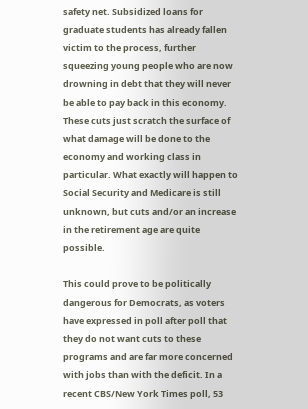safety net. Subsidized loans for graduate students has already fallen victim to the process, further squeezing young people who are now drowning in debt that they will never be able to pay back in this economy. These cuts just scratch the surface of what damage will be done to the economy and working class in particular. What exactly will happen to Social Security and Medicare is still unknown, but cuts and/or an increase in the retirement age are quite possible.

This could prove to be politically dangerous for Democrats, as voters have expressed in poll after poll that they do not want cuts to these programs and are far more concerned with jobs than with the deficit. In a recent CBS/New York Times poll, 53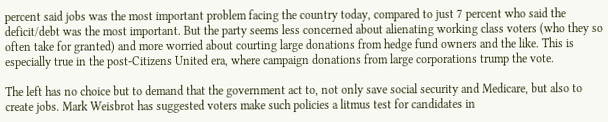percent said jobs was the most important problem facing the country today, compared to just 7 percent who said the deficit/debt was the most important. But the party seems less concerned about alienating working class voters (who they so often take for granted) and more worried about courting large donations from hedge fund owners and the like. This is especially true in the post-Citizens United era, where campaign donations from large corporations trump the vote.

The left has no choice but to demand that the government act to, not only save social security and Medicare, but also to create jobs. Mark Weisbrot has suggested voters make such policies a litmus test for candidates in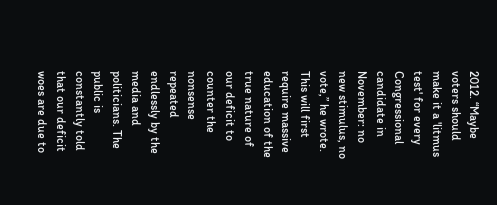2012. “Maybe voters should make it a 'litmus test' for every Congressional candidate in November: no new stimulus, no vote,” he wrote. This will first require massive education of the true nature of our deficit to counter the nonsense repeated endlessly by the media and politicians. The public is constantly told that our deficit woes are due to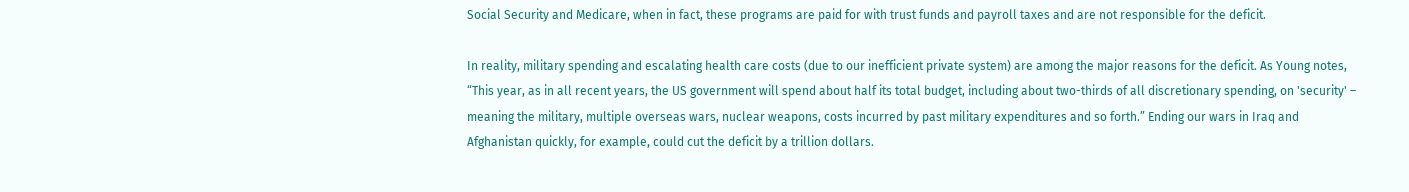Social Security and Medicare, when in fact, these programs are paid for with trust funds and payroll taxes and are not responsible for the deficit.

In reality, military spending and escalating health care costs (due to our inefficient private system) are among the major reasons for the deficit. As Young notes, “This year, as in all recent years, the US government will spend about half its total budget, including about two-thirds of all discretionary spending, on 'security' – meaning the military, multiple overseas wars, nuclear weapons, costs incurred by past military expenditures and so forth.” Ending our wars in Iraq and Afghanistan quickly, for example, could cut the deficit by a trillion dollars.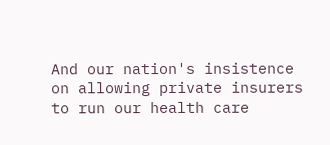And our nation's insistence on allowing private insurers to run our health care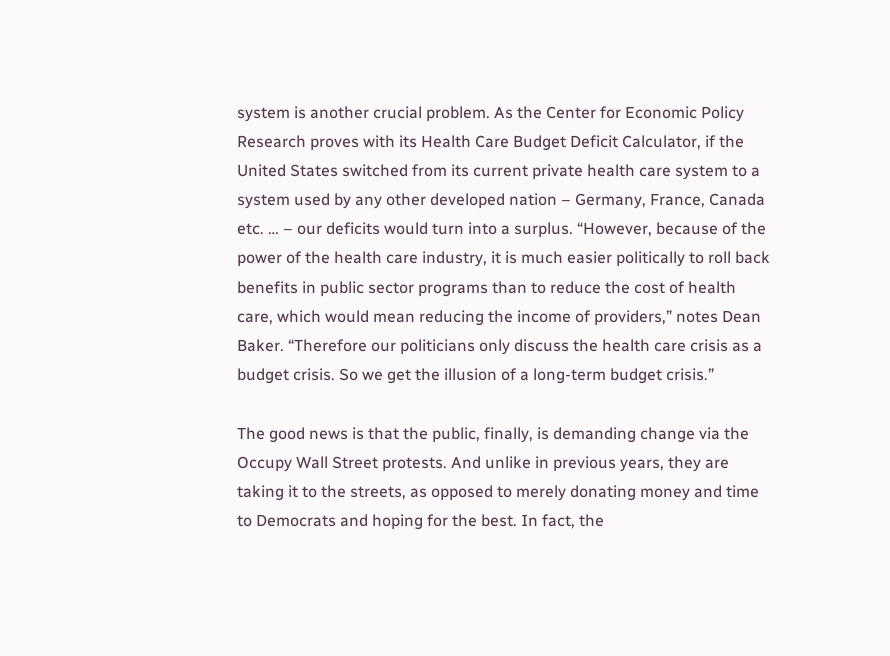system is another crucial problem. As the Center for Economic Policy Research proves with its Health Care Budget Deficit Calculator, if the United States switched from its current private health care system to a system used by any other developed nation – Germany, France, Canada etc. … – our deficits would turn into a surplus. “However, because of the power of the health care industry, it is much easier politically to roll back benefits in public sector programs than to reduce the cost of health care, which would mean reducing the income of providers,” notes Dean Baker. “Therefore our politicians only discuss the health care crisis as a budget crisis. So we get the illusion of a long-term budget crisis.”

The good news is that the public, finally, is demanding change via the Occupy Wall Street protests. And unlike in previous years, they are taking it to the streets, as opposed to merely donating money and time to Democrats and hoping for the best. In fact, the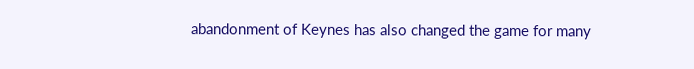abandonment of Keynes has also changed the game for many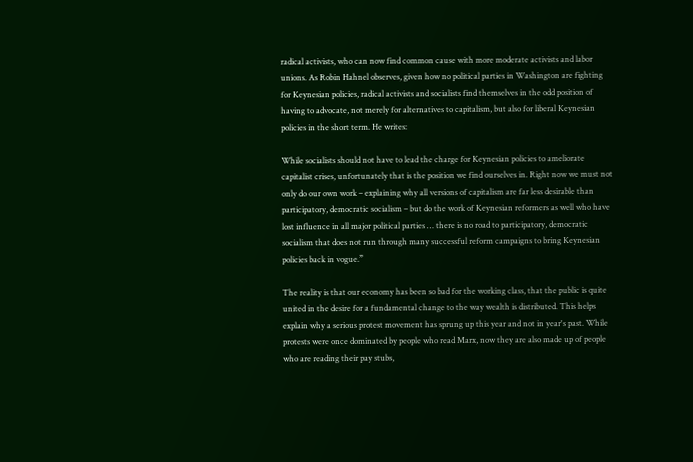radical activists, who can now find common cause with more moderate activists and labor unions. As Robin Hahnel observes, given how no political parties in Washington are fighting for Keynesian policies, radical activists and socialists find themselves in the odd position of having to advocate, not merely for alternatives to capitalism, but also for liberal Keynesian policies in the short term. He writes:

While socialists should not have to lead the charge for Keynesian policies to ameliorate capitalist crises, unfortunately that is the position we find ourselves in. Right now we must not only do our own work – explaining why all versions of capitalism are far less desirable than participatory, democratic socialism – but do the work of Keynesian reformers as well who have lost influence in all major political parties … there is no road to participatory, democratic socialism that does not run through many successful reform campaigns to bring Keynesian policies back in vogue.”

The reality is that our economy has been so bad for the working class, that the public is quite united in the desire for a fundamental change to the way wealth is distributed. This helps explain why a serious protest movement has sprung up this year and not in year's past. While protests were once dominated by people who read Marx, now they are also made up of people who are reading their pay stubs,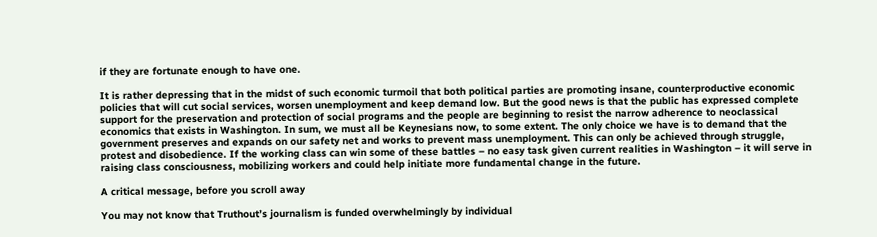if they are fortunate enough to have one.

It is rather depressing that in the midst of such economic turmoil that both political parties are promoting insane, counterproductive economic policies that will cut social services, worsen unemployment and keep demand low. But the good news is that the public has expressed complete support for the preservation and protection of social programs and the people are beginning to resist the narrow adherence to neoclassical economics that exists in Washington. In sum, we must all be Keynesians now, to some extent. The only choice we have is to demand that the government preserves and expands on our safety net and works to prevent mass unemployment. This can only be achieved through struggle, protest and disobedience. If the working class can win some of these battles – no easy task given current realities in Washington – it will serve in raising class consciousness, mobilizing workers and could help initiate more fundamental change in the future.

A critical message, before you scroll away

You may not know that Truthout’s journalism is funded overwhelmingly by individual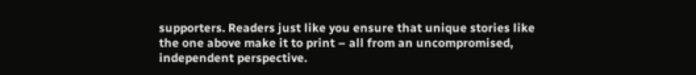supporters. Readers just like you ensure that unique stories like the one above make it to print – all from an uncompromised, independent perspective.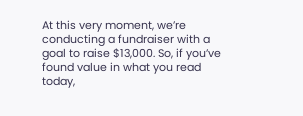At this very moment, we’re conducting a fundraiser with a goal to raise $13,000. So, if you’ve found value in what you read today,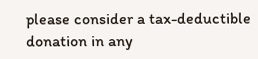please consider a tax-deductible donation in any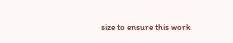size to ensure this work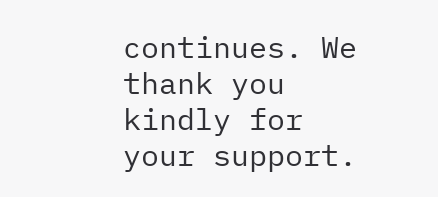continues. We thank you kindly for your support.